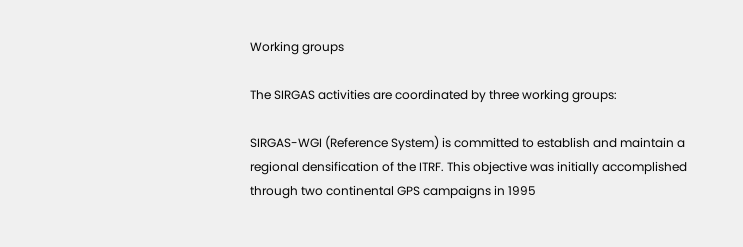Working groups

The SIRGAS activities are coordinated by three working groups:

SIRGAS-WGI (Reference System) is committed to establish and maintain a regional densification of the ITRF. This objective was initially accomplished through two continental GPS campaigns in 1995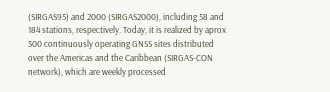(SIRGAS95) and 2000 (SIRGAS2000), including 58 and 184 stations, respectively. Today, it is realized by aprox 500 continuously operating GNSS sites distributed over the Americas and the Caribbean (SIRGAS-CON network), which are weekly processed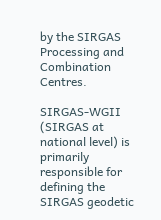by the SIRGAS Processing and Combination Centres.

SIRGAS-WGII (SIRGAS at national level) is primarily responsible for defining the SIRGAS geodetic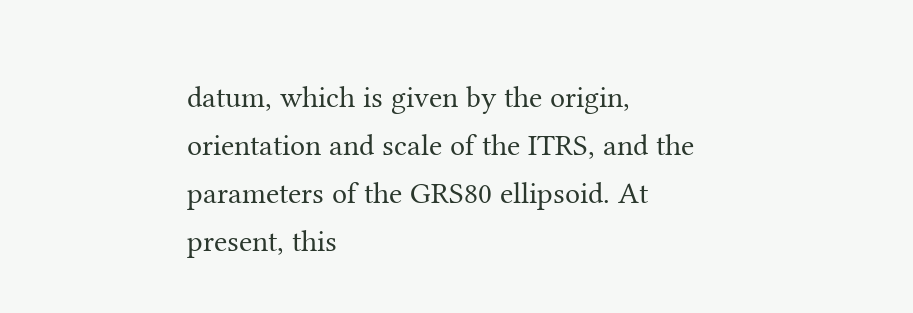datum, which is given by the origin, orientation and scale of the ITRS, and the parameters of the GRS80 ellipsoid. At present, this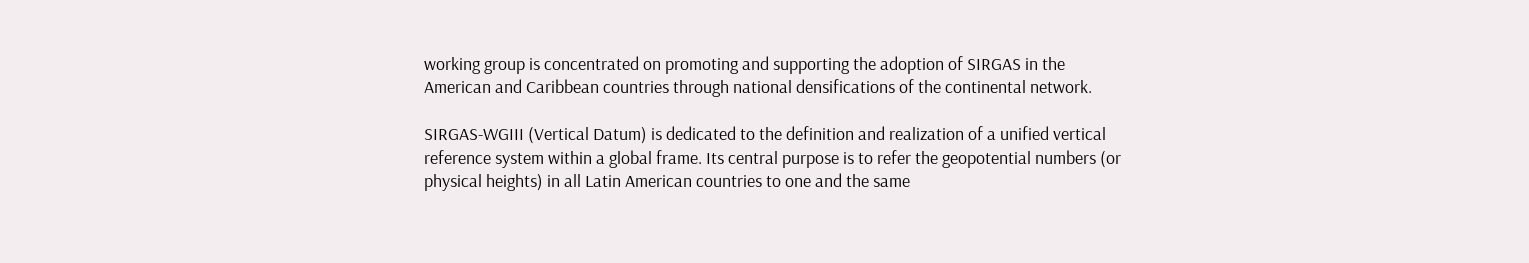working group is concentrated on promoting and supporting the adoption of SIRGAS in the American and Caribbean countries through national densifications of the continental network.

SIRGAS-WGIII (Vertical Datum) is dedicated to the definition and realization of a unified vertical reference system within a global frame. Its central purpose is to refer the geopotential numbers (or physical heights) in all Latin American countries to one and the same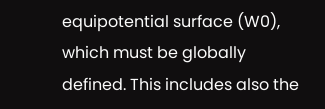equipotential surface (W0), which must be globally defined. This includes also the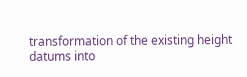transformation of the existing height datums into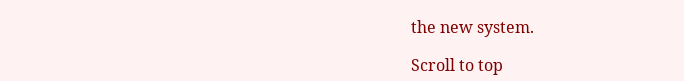the new system.

Scroll to top